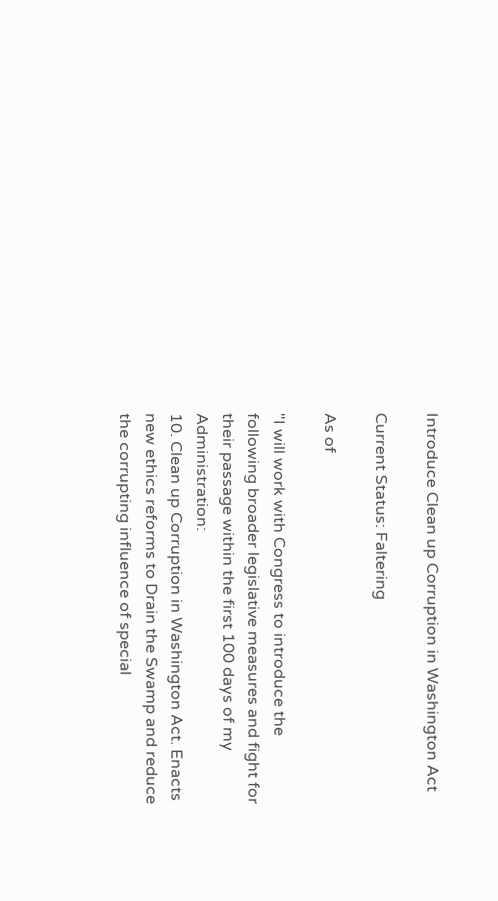Introduce Clean up Corruption in Washington Act

Current Status: Faltering

As of

"I will work with Congress to introduce the following broader legislative measures and fight for their passage within the first 100 days of my Administration:
10. Clean up Corruption in Washington Act. Enacts new ethics reforms to Drain the Swamp and reduce the corrupting influence of special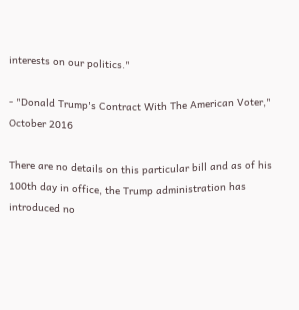interests on our politics."

- "Donald Trump's Contract With The American Voter," October 2016

There are no details on this particular bill and as of his 100th day in office, the Trump administration has introduced no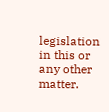legislation in this or any other matter.